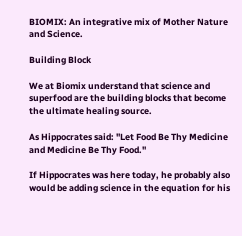BIOMIX: An integrative mix of Mother Nature and Science.

Building Block

We at Biomix understand that science and superfood are the building blocks that become the ultimate healing source.

As Hippocrates said: "Let Food Be Thy Medicine and Medicine Be Thy Food."

If Hippocrates was here today, he probably also would be adding science in the equation for his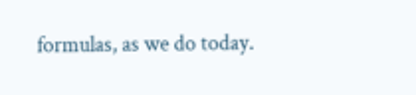formulas, as we do today.